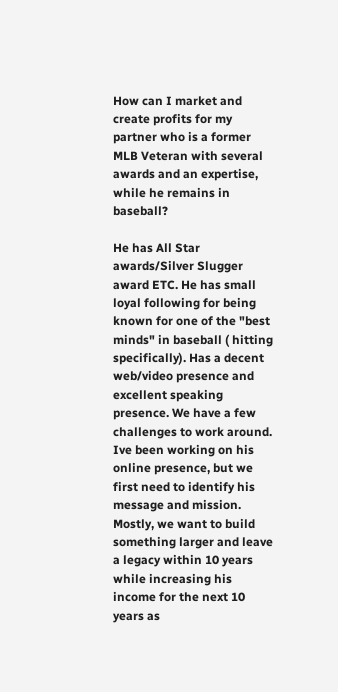How can I market and create profits for my partner who is a former MLB Veteran with several awards and an expertise, while he remains in baseball?

He has All Star awards/Silver Slugger award ETC. He has small loyal following for being known for one of the "best minds" in baseball ( hitting specifically). Has a decent web/video presence and excellent speaking presence. We have a few challenges to work around. Ive been working on his online presence, but we first need to identify his message and mission. Mostly, we want to build something larger and leave a legacy within 10 years while increasing his income for the next 10 years as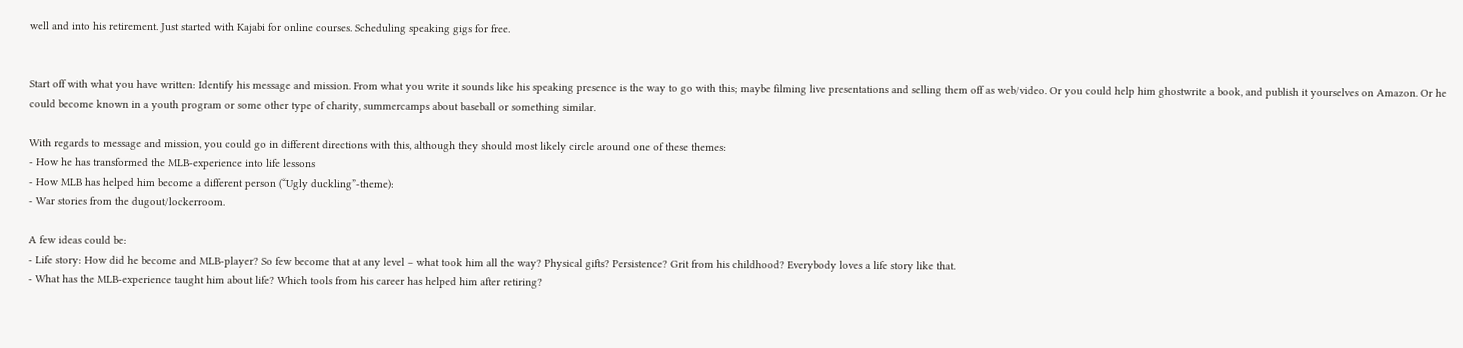well and into his retirement. Just started with Kajabi for online courses. Scheduling speaking gigs for free.


Start off with what you have written: Identify his message and mission. From what you write it sounds like his speaking presence is the way to go with this; maybe filming live presentations and selling them off as web/video. Or you could help him ghostwrite a book, and publish it yourselves on Amazon. Or he could become known in a youth program or some other type of charity, summercamps about baseball or something similar.

With regards to message and mission, you could go in different directions with this, although they should most likely circle around one of these themes:
- How he has transformed the MLB-experience into life lessons
- How MLB has helped him become a different person (“Ugly duckling”-theme):
- War stories from the dugout/lockerroom.

A few ideas could be:
- Life story: How did he become and MLB-player? So few become that at any level – what took him all the way? Physical gifts? Persistence? Grit from his childhood? Everybody loves a life story like that.
- What has the MLB-experience taught him about life? Which tools from his career has helped him after retiring?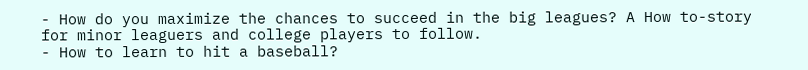- How do you maximize the chances to succeed in the big leagues? A How to-story for minor leaguers and college players to follow.
- How to learn to hit a baseball?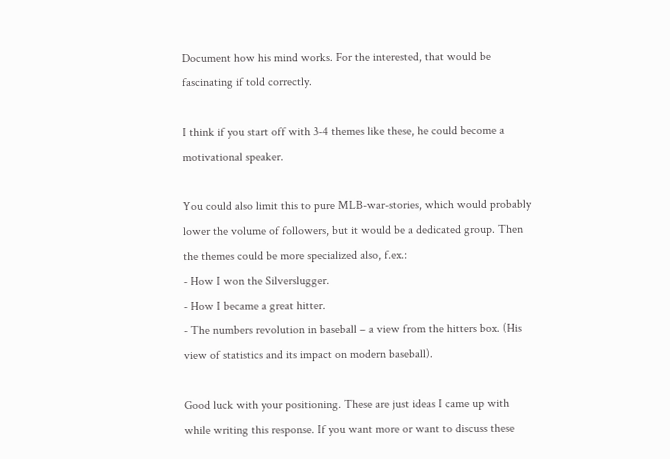Document how his mind works. For the interested, that would be fascinating if told correctly.

I think if you start off with 3-4 themes like these, he could become a motivational speaker.

You could also limit this to pure MLB-war-stories, which would probably lower the volume of followers, but it would be a dedicated group. Then the themes could be more specialized also, f.ex.:
- How I won the Silverslugger.
- How I became a great hitter.
- The numbers revolution in baseball – a view from the hitters box. (His view of statistics and its impact on modern baseball).

Good luck with your positioning. These are just ideas I came up with while writing this response. If you want more or want to discuss these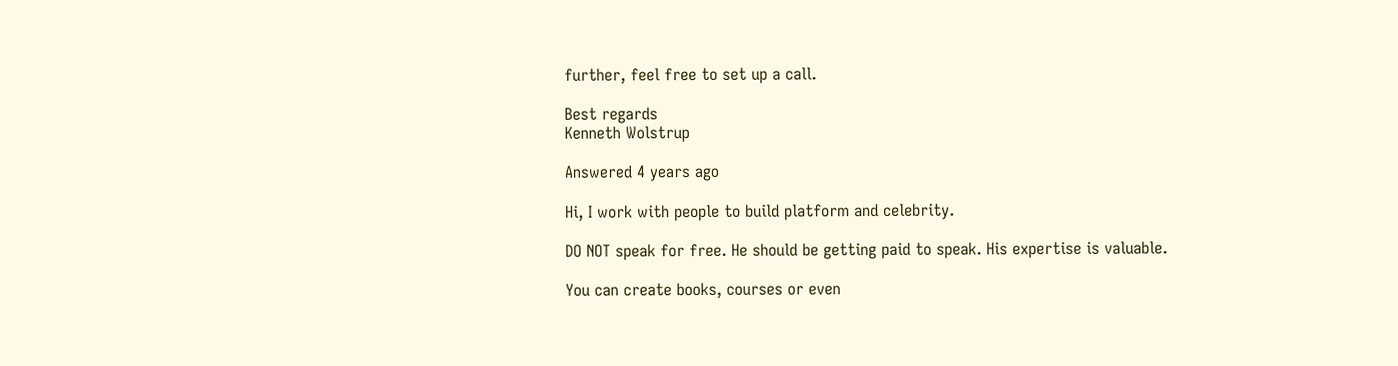further, feel free to set up a call.

Best regards
Kenneth Wolstrup

Answered 4 years ago

Hi, I work with people to build platform and celebrity.

DO NOT speak for free. He should be getting paid to speak. His expertise is valuable.

You can create books, courses or even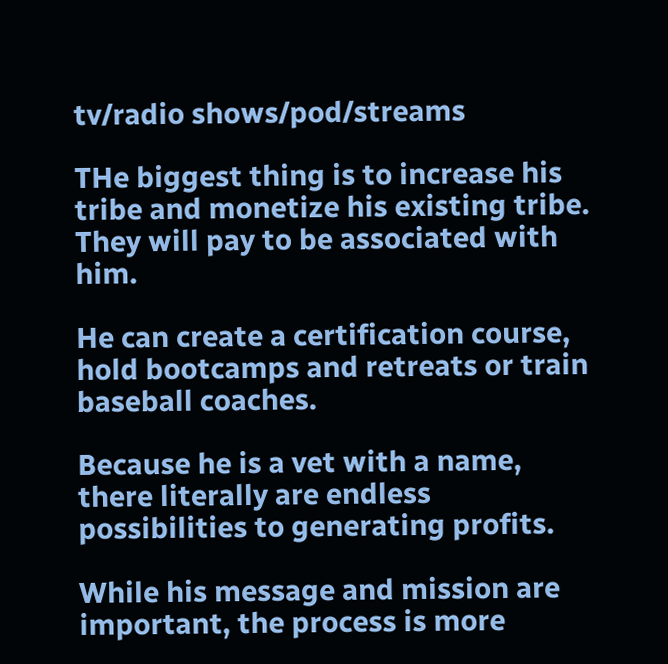tv/radio shows/pod/streams

THe biggest thing is to increase his tribe and monetize his existing tribe. They will pay to be associated with him.

He can create a certification course, hold bootcamps and retreats or train baseball coaches.

Because he is a vet with a name, there literally are endless possibilities to generating profits.

While his message and mission are important, the process is more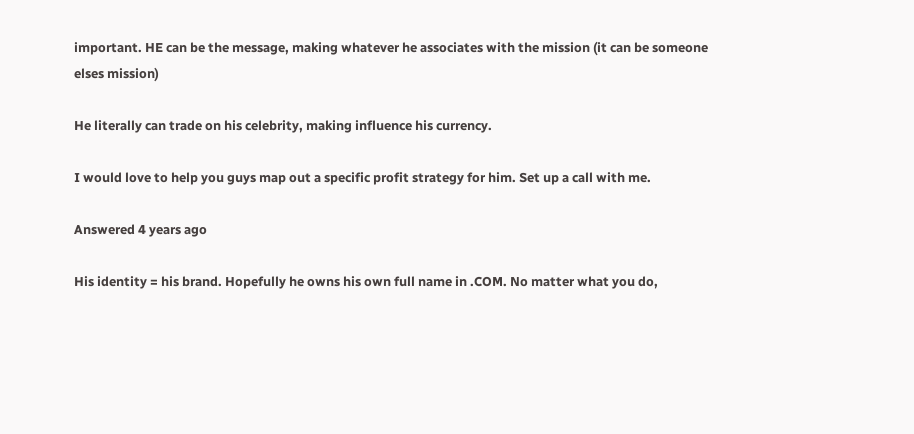important. HE can be the message, making whatever he associates with the mission (it can be someone elses mission)

He literally can trade on his celebrity, making influence his currency.

I would love to help you guys map out a specific profit strategy for him. Set up a call with me.

Answered 4 years ago

His identity = his brand. Hopefully he owns his own full name in .COM. No matter what you do,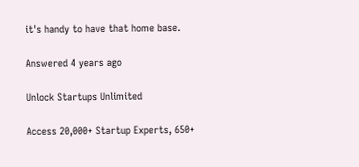it's handy to have that home base.

Answered 4 years ago

Unlock Startups Unlimited

Access 20,000+ Startup Experts, 650+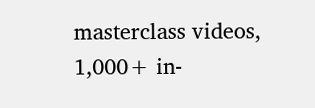masterclass videos, 1,000+ in-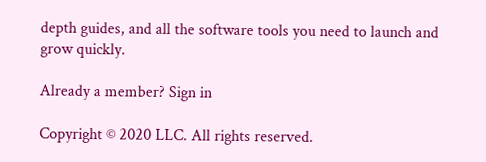depth guides, and all the software tools you need to launch and grow quickly.

Already a member? Sign in

Copyright © 2020 LLC. All rights reserved.